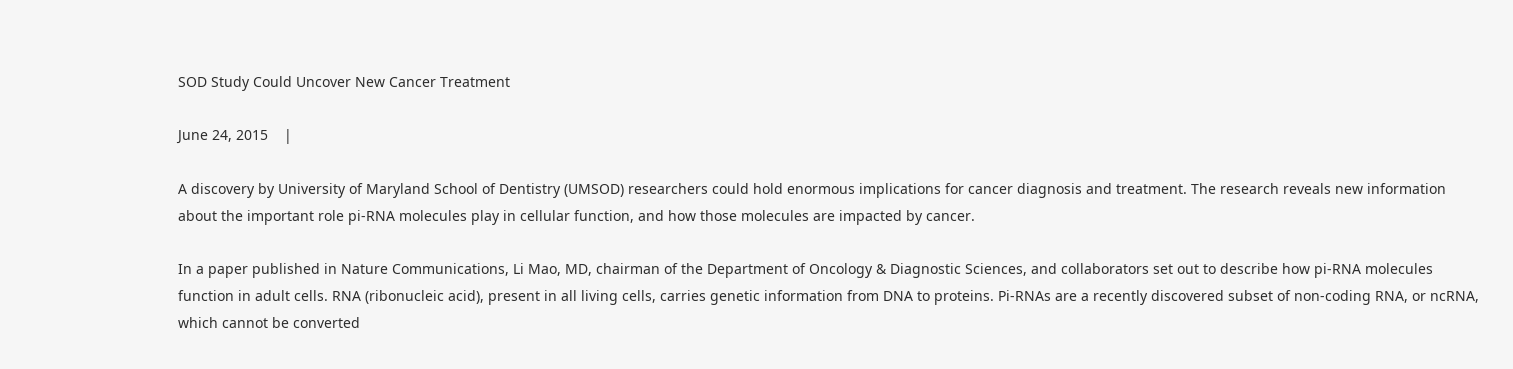SOD Study Could Uncover New Cancer Treatment

June 24, 2015    |

A discovery by University of Maryland School of Dentistry (UMSOD) researchers could hold enormous implications for cancer diagnosis and treatment. The research reveals new information about the important role pi-RNA molecules play in cellular function, and how those molecules are impacted by cancer.

In a paper published in Nature Communications, Li Mao, MD, chairman of the Department of Oncology & Diagnostic Sciences, and collaborators set out to describe how pi-RNA molecules function in adult cells. RNA (ribonucleic acid), present in all living cells, carries genetic information from DNA to proteins. Pi-RNAs are a recently discovered subset of non-coding RNA, or ncRNA, which cannot be converted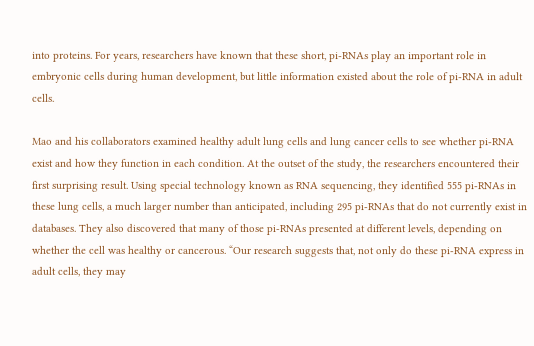into proteins. For years, researchers have known that these short, pi-RNAs play an important role in embryonic cells during human development, but little information existed about the role of pi-RNA in adult cells.

Mao and his collaborators examined healthy adult lung cells and lung cancer cells to see whether pi-RNA exist and how they function in each condition. At the outset of the study, the researchers encountered their first surprising result. Using special technology known as RNA sequencing, they identified 555 pi-RNAs in these lung cells, a much larger number than anticipated, including 295 pi-RNAs that do not currently exist in databases. They also discovered that many of those pi-RNAs presented at different levels, depending on whether the cell was healthy or cancerous. “Our research suggests that, not only do these pi-RNA express in adult cells, they may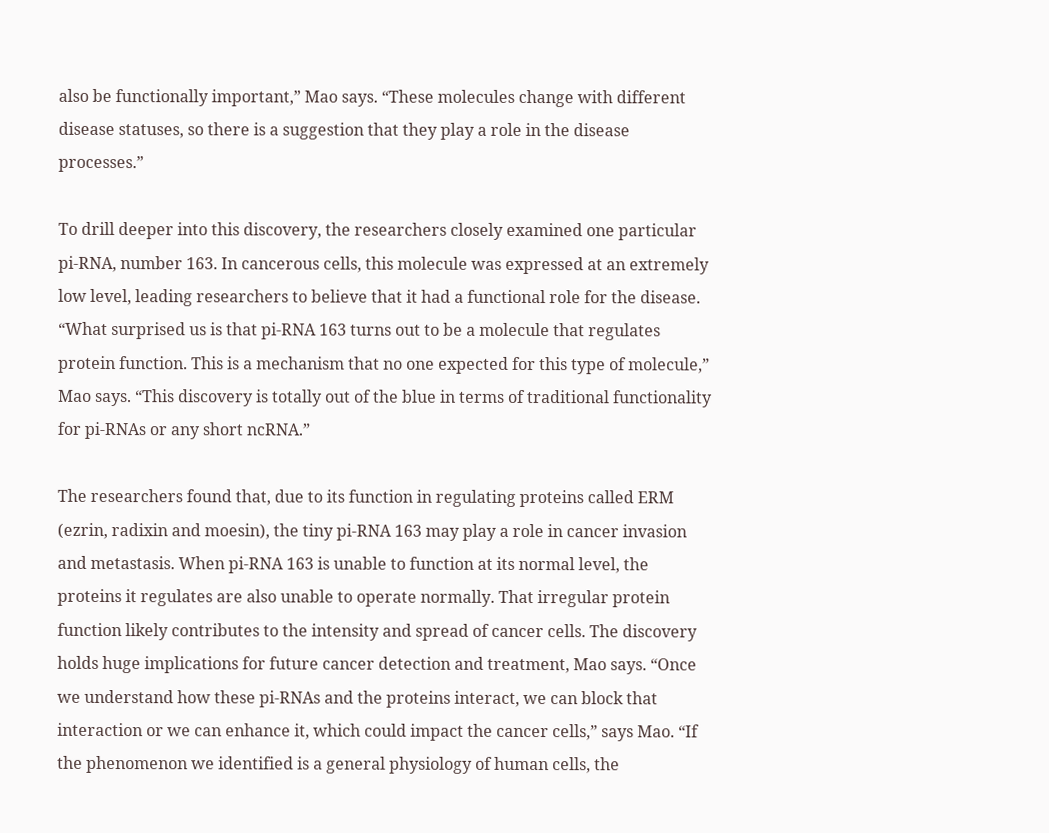also be functionally important,” Mao says. “These molecules change with different disease statuses, so there is a suggestion that they play a role in the disease processes.”

To drill deeper into this discovery, the researchers closely examined one particular pi-RNA, number 163. In cancerous cells, this molecule was expressed at an extremely low level, leading researchers to believe that it had a functional role for the disease. “What surprised us is that pi-RNA 163 turns out to be a molecule that regulates protein function. This is a mechanism that no one expected for this type of molecule,” Mao says. “This discovery is totally out of the blue in terms of traditional functionality for pi-RNAs or any short ncRNA.”

The researchers found that, due to its function in regulating proteins called ERM (ezrin, radixin and moesin), the tiny pi-RNA 163 may play a role in cancer invasion and metastasis. When pi-RNA 163 is unable to function at its normal level, the proteins it regulates are also unable to operate normally. That irregular protein function likely contributes to the intensity and spread of cancer cells. The discovery holds huge implications for future cancer detection and treatment, Mao says. “Once we understand how these pi-RNAs and the proteins interact, we can block that interaction or we can enhance it, which could impact the cancer cells,” says Mao. “If the phenomenon we identified is a general physiology of human cells, the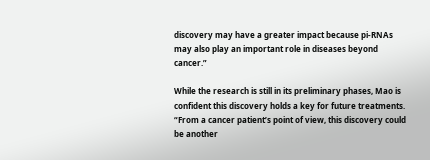discovery may have a greater impact because pi-RNAs may also play an important role in diseases beyond cancer.”

While the research is still in its preliminary phases, Mao is confident this discovery holds a key for future treatments. “From a cancer patient’s point of view, this discovery could be another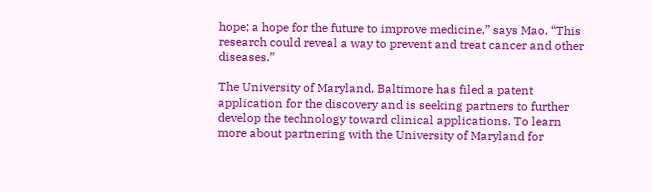hope; a hope for the future to improve medicine,” says Mao. “This research could reveal a way to prevent and treat cancer and other diseases.”

The University of Maryland, Baltimore has filed a patent application for the discovery and is seeking partners to further develop the technology toward clinical applications. To learn more about partnering with the University of Maryland for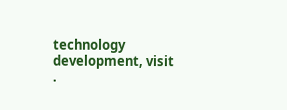technology development, visit .